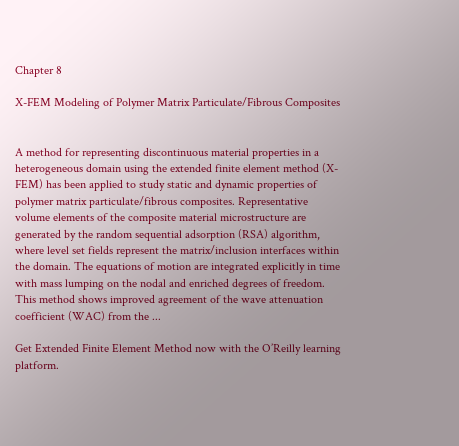Chapter 8

X-FEM Modeling of Polymer Matrix Particulate/Fibrous Composites


A method for representing discontinuous material properties in a heterogeneous domain using the extended finite element method (X-FEM) has been applied to study static and dynamic properties of polymer matrix particulate/fibrous composites. Representative volume elements of the composite material microstructure are generated by the random sequential adsorption (RSA) algorithm, where level set fields represent the matrix/inclusion interfaces within the domain. The equations of motion are integrated explicitly in time with mass lumping on the nodal and enriched degrees of freedom. This method shows improved agreement of the wave attenuation coefficient (WAC) from the ...

Get Extended Finite Element Method now with the O’Reilly learning platform.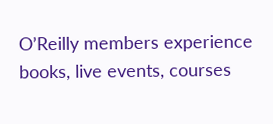O’Reilly members experience books, live events, courses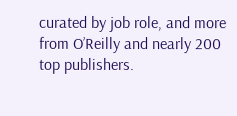curated by job role, and more from O’Reilly and nearly 200 top publishers.